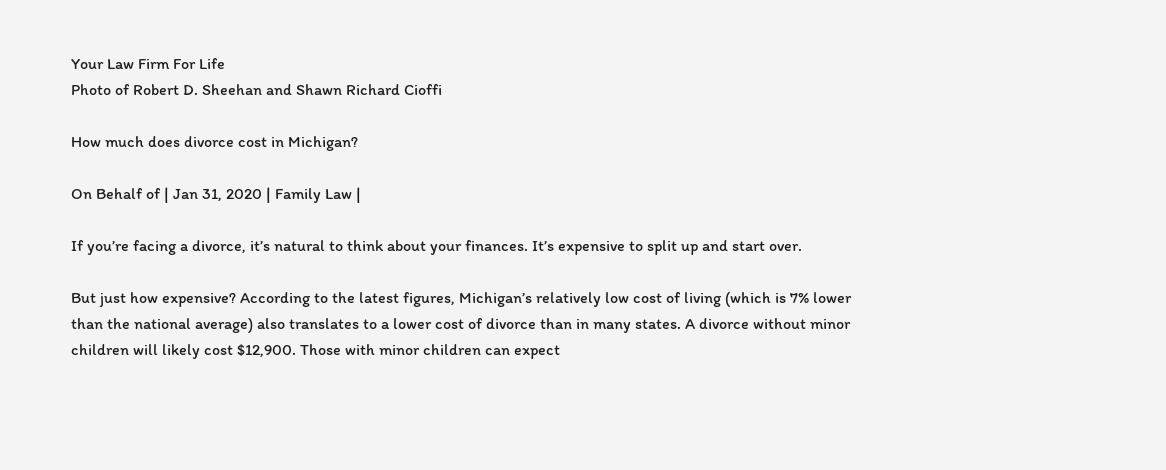Your Law Firm For Life
Photo of Robert D. Sheehan and Shawn Richard Cioffi

How much does divorce cost in Michigan?

On Behalf of | Jan 31, 2020 | Family Law |

If you’re facing a divorce, it’s natural to think about your finances. It’s expensive to split up and start over.

But just how expensive? According to the latest figures, Michigan’s relatively low cost of living (which is 7% lower than the national average) also translates to a lower cost of divorce than in many states. A divorce without minor children will likely cost $12,900. Those with minor children can expect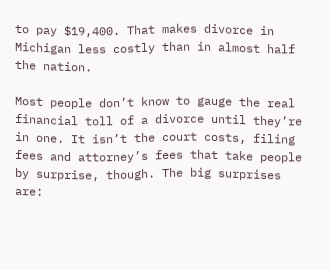to pay $19,400. That makes divorce in Michigan less costly than in almost half the nation.

Most people don’t know to gauge the real financial toll of a divorce until they’re in one. It isn’t the court costs, filing fees and attorney’s fees that take people by surprise, though. The big surprises are: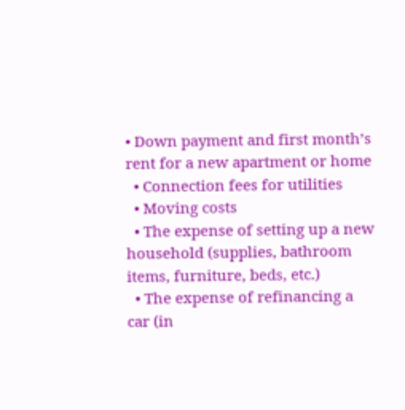• Down payment and first month’s rent for a new apartment or home
  • Connection fees for utilities
  • Moving costs
  • The expense of setting up a new household (supplies, bathroom items, furniture, beds, etc.)
  • The expense of refinancing a car (in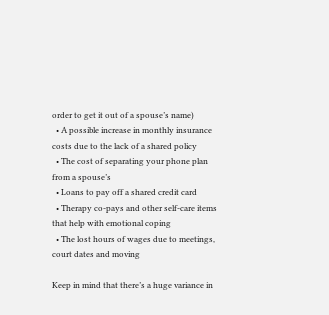order to get it out of a spouse’s name)
  • A possible increase in monthly insurance costs due to the lack of a shared policy
  • The cost of separating your phone plan from a spouse’s
  • Loans to pay off a shared credit card
  • Therapy co-pays and other self-care items that help with emotional coping
  • The lost hours of wages due to meetings, court dates and moving

Keep in mind that there’s a huge variance in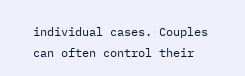individual cases. Couples can often control their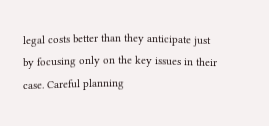legal costs better than they anticipate just by focusing only on the key issues in their case. Careful planning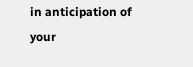in anticipation of your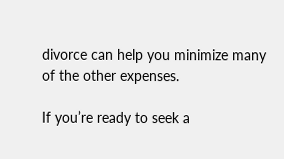divorce can help you minimize many of the other expenses.

If you’re ready to seek a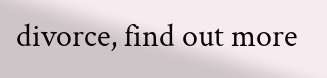divorce, find out more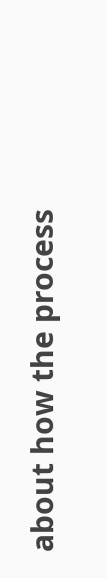about how the process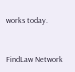works today.


FindLaw Network